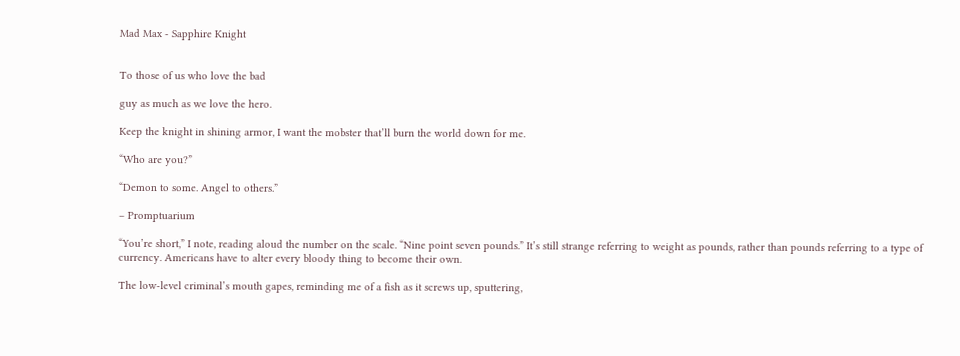Mad Max - Sapphire Knight


To those of us who love the bad

guy as much as we love the hero.

Keep the knight in shining armor, I want the mobster that’ll burn the world down for me.

“Who are you?”

“Demon to some. Angel to others.”

– Promptuarium

“You’re short,” I note, reading aloud the number on the scale. “Nine point seven pounds.” It’s still strange referring to weight as pounds, rather than pounds referring to a type of currency. Americans have to alter every bloody thing to become their own.

The low-level criminal’s mouth gapes, reminding me of a fish as it screws up, sputtering,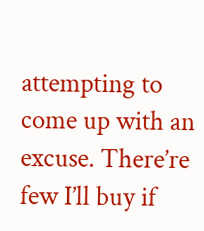attempting to come up with an excuse. There’re few I’ll buy if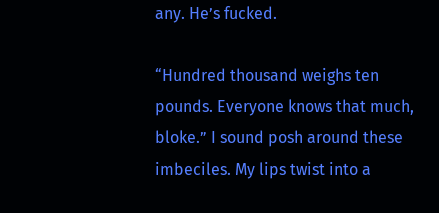any. He’s fucked.

“Hundred thousand weighs ten pounds. Everyone knows that much, bloke.” I sound posh around these imbeciles. My lips twist into a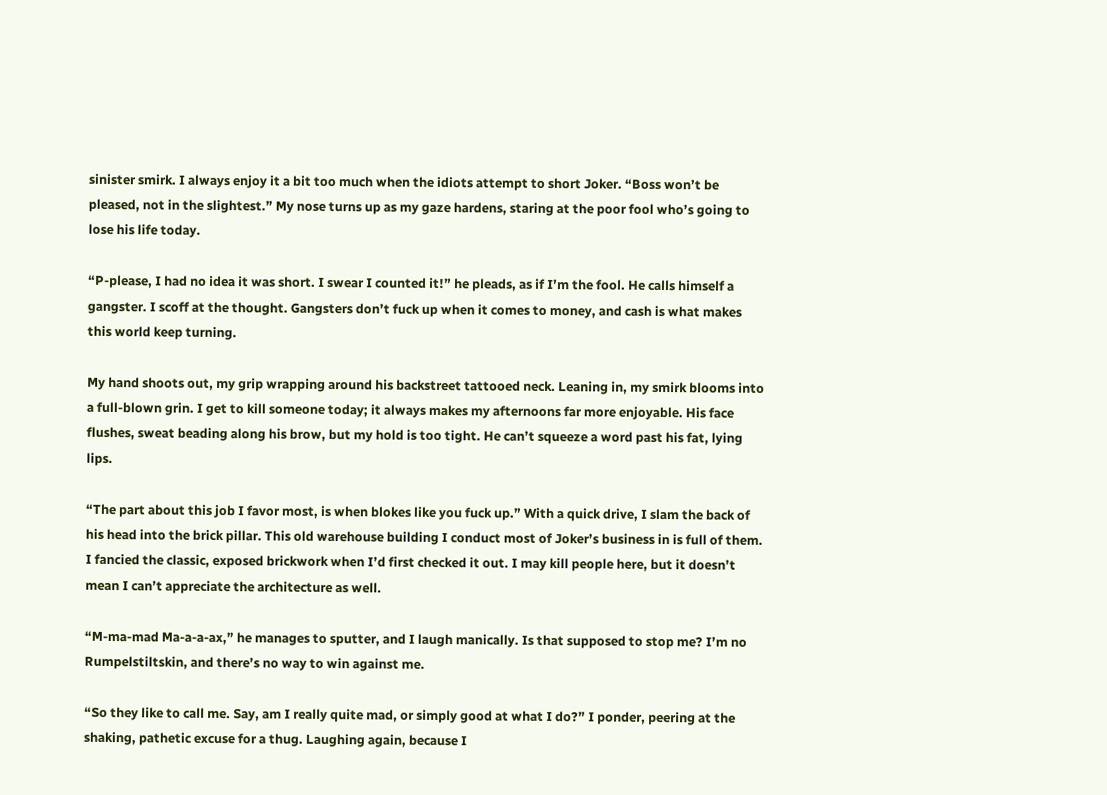sinister smirk. I always enjoy it a bit too much when the idiots attempt to short Joker. “Boss won’t be pleased, not in the slightest.” My nose turns up as my gaze hardens, staring at the poor fool who’s going to lose his life today.

“P-please, I had no idea it was short. I swear I counted it!” he pleads, as if I’m the fool. He calls himself a gangster. I scoff at the thought. Gangsters don’t fuck up when it comes to money, and cash is what makes this world keep turning.

My hand shoots out, my grip wrapping around his backstreet tattooed neck. Leaning in, my smirk blooms into a full-blown grin. I get to kill someone today; it always makes my afternoons far more enjoyable. His face flushes, sweat beading along his brow, but my hold is too tight. He can’t squeeze a word past his fat, lying lips.

“The part about this job I favor most, is when blokes like you fuck up.” With a quick drive, I slam the back of his head into the brick pillar. This old warehouse building I conduct most of Joker’s business in is full of them. I fancied the classic, exposed brickwork when I’d first checked it out. I may kill people here, but it doesn’t mean I can’t appreciate the architecture as well.

“M-ma-mad Ma-a-a-ax,” he manages to sputter, and I laugh manically. Is that supposed to stop me? I’m no Rumpelstiltskin, and there’s no way to win against me.

“So they like to call me. Say, am I really quite mad, or simply good at what I do?” I ponder, peering at the shaking, pathetic excuse for a thug. Laughing again, because I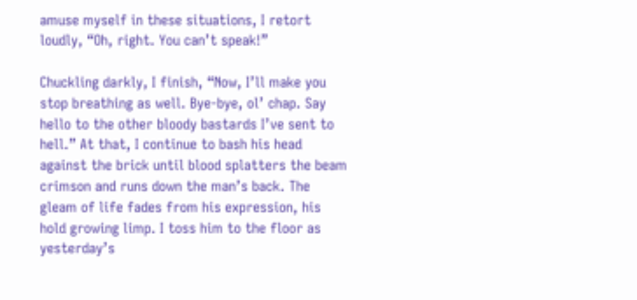amuse myself in these situations, I retort loudly, “Oh, right. You can’t speak!”

Chuckling darkly, I finish, “Now, I’ll make you stop breathing as well. Bye-bye, ol’ chap. Say hello to the other bloody bastards I’ve sent to hell.” At that, I continue to bash his head against the brick until blood splatters the beam crimson and runs down the man’s back. The gleam of life fades from his expression, his hold growing limp. I toss him to the floor as yesterday’s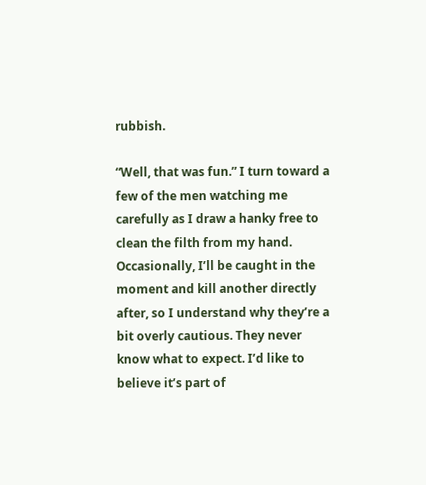rubbish.

“Well, that was fun.” I turn toward a few of the men watching me carefully as I draw a hanky free to clean the filth from my hand. Occasionally, I’ll be caught in the moment and kill another directly after, so I understand why they’re a bit overly cautious. They never know what to expect. I’d like to believe it’s part of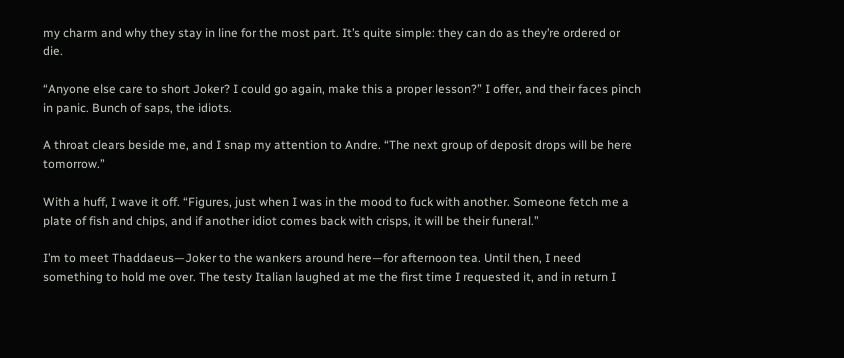my charm and why they stay in line for the most part. It’s quite simple: they can do as they’re ordered or die.

“Anyone else care to short Joker? I could go again, make this a proper lesson?” I offer, and their faces pinch in panic. Bunch of saps, the idiots.

A throat clears beside me, and I snap my attention to Andre. “The next group of deposit drops will be here tomorrow.”

With a huff, I wave it off. “Figures, just when I was in the mood to fuck with another. Someone fetch me a plate of fish and chips, and if another idiot comes back with crisps, it will be their funeral.”

I’m to meet Thaddaeus—Joker to the wankers around here—for afternoon tea. Until then, I need something to hold me over. The testy Italian laughed at me the first time I requested it, and in return I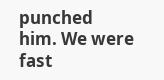punched him. We were fast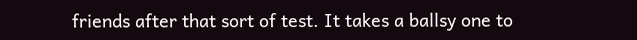friends after that sort of test. It takes a ballsy one to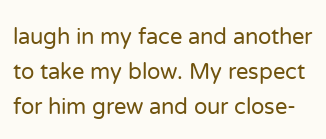laugh in my face and another to take my blow. My respect for him grew and our close-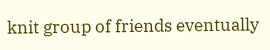knit group of friends eventually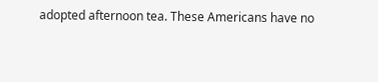adopted afternoon tea. These Americans have no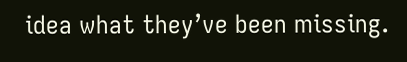idea what they’ve been missing.